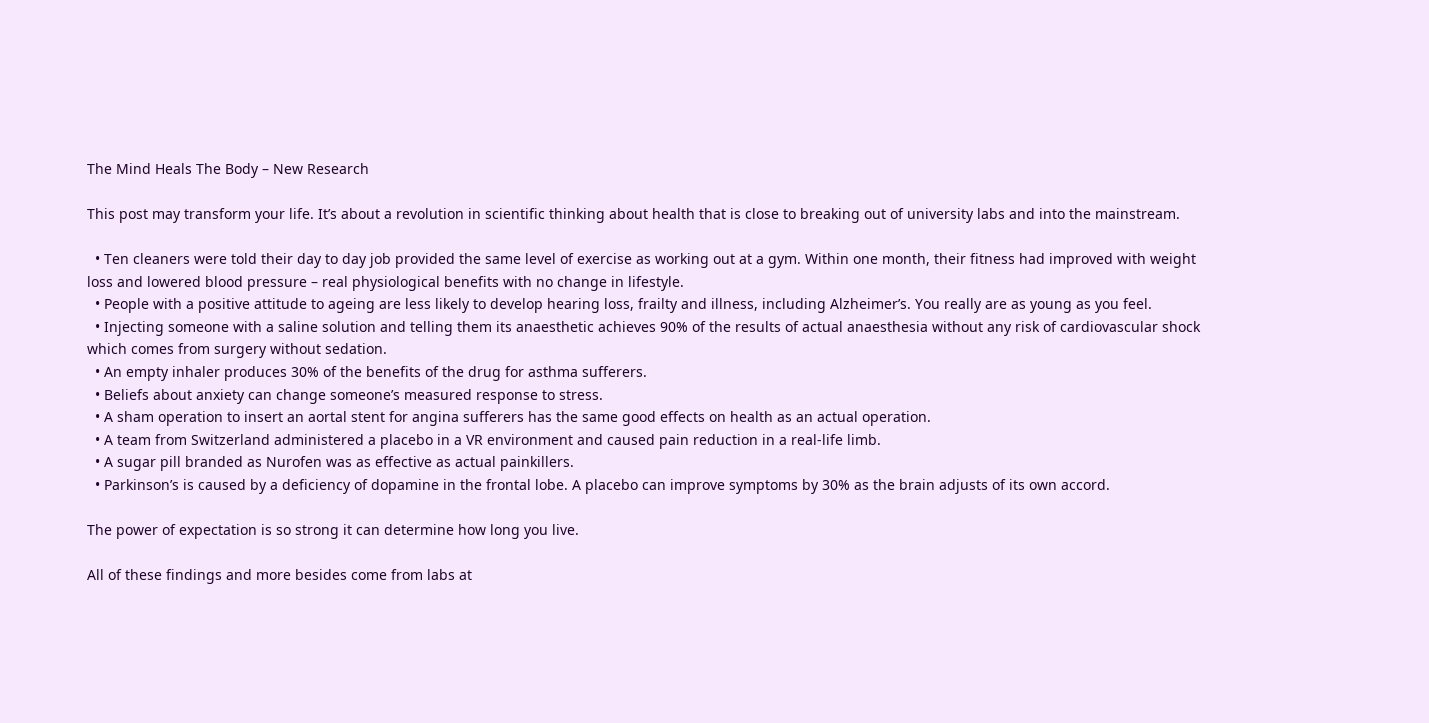The Mind Heals The Body – New Research

This post may transform your life. It’s about a revolution in scientific thinking about health that is close to breaking out of university labs and into the mainstream.

  • Ten cleaners were told their day to day job provided the same level of exercise as working out at a gym. Within one month, their fitness had improved with weight loss and lowered blood pressure – real physiological benefits with no change in lifestyle.
  • People with a positive attitude to ageing are less likely to develop hearing loss, frailty and illness, including Alzheimer’s. You really are as young as you feel.
  • Injecting someone with a saline solution and telling them its anaesthetic achieves 90% of the results of actual anaesthesia without any risk of cardiovascular shock which comes from surgery without sedation.
  • An empty inhaler produces 30% of the benefits of the drug for asthma sufferers.
  • Beliefs about anxiety can change someone’s measured response to stress.
  • A sham operation to insert an aortal stent for angina sufferers has the same good effects on health as an actual operation.
  • A team from Switzerland administered a placebo in a VR environment and caused pain reduction in a real-life limb.
  • A sugar pill branded as Nurofen was as effective as actual painkillers.
  • Parkinson’s is caused by a deficiency of dopamine in the frontal lobe. A placebo can improve symptoms by 30% as the brain adjusts of its own accord.

The power of expectation is so strong it can determine how long you live.

All of these findings and more besides come from labs at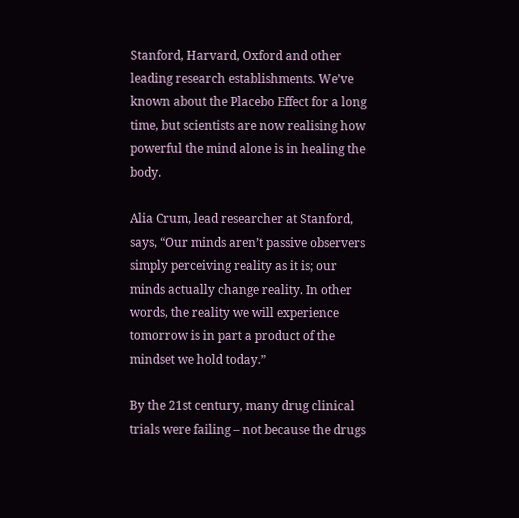Stanford, Harvard, Oxford and other leading research establishments. We’ve known about the Placebo Effect for a long time, but scientists are now realising how powerful the mind alone is in healing the body.

Alia Crum, lead researcher at Stanford, says, “Our minds aren’t passive observers simply perceiving reality as it is; our minds actually change reality. In other words, the reality we will experience tomorrow is in part a product of the mindset we hold today.”

By the 21st century, many drug clinical trials were failing – not because the drugs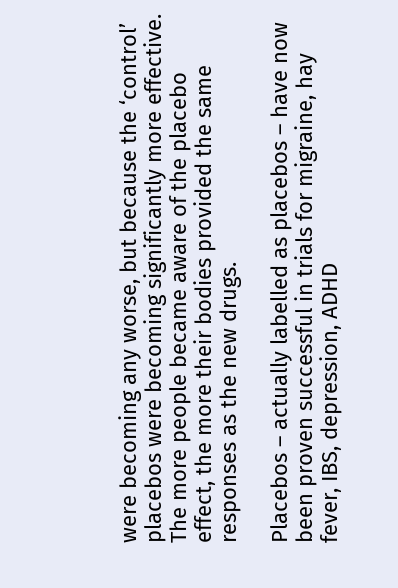were becoming any worse, but because the ‘control’ placebos were becoming significantly more effective. The more people became aware of the placebo effect, the more their bodies provided the same responses as the new drugs.

Placebos – actually labelled as placebos – have now been proven successful in trials for migraine, hay fever, IBS, depression, ADHD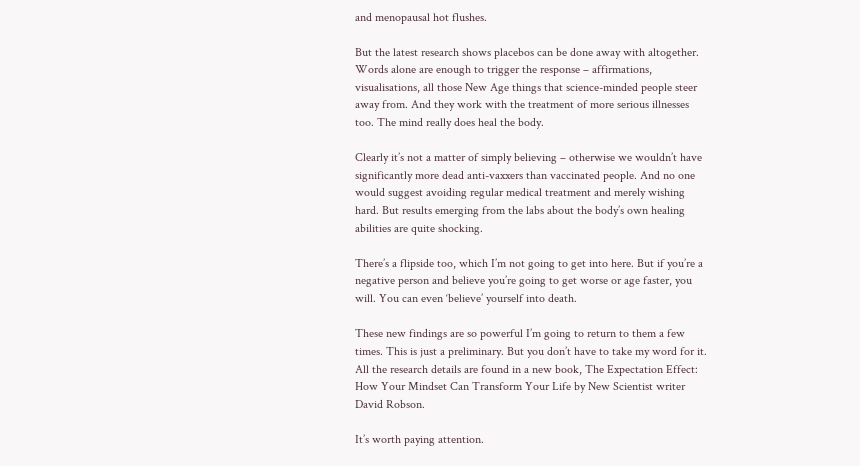and menopausal hot flushes.

But the latest research shows placebos can be done away with altogether. Words alone are enough to trigger the response – affirmations, visualisations, all those New Age things that science-minded people steer away from. And they work with the treatment of more serious illnesses too. The mind really does heal the body.

Clearly it’s not a matter of simply believing – otherwise we wouldn’t have significantly more dead anti-vaxxers than vaccinated people. And no one would suggest avoiding regular medical treatment and merely wishing hard. But results emerging from the labs about the body’s own healing abilities are quite shocking.

There’s a flipside too, which I’m not going to get into here. But if you’re a negative person and believe you’re going to get worse or age faster, you will. You can even ‘believe’ yourself into death.

These new findings are so powerful I’m going to return to them a few times. This is just a preliminary. But you don’t have to take my word for it. All the research details are found in a new book, The Expectation Effect: How Your Mindset Can Transform Your Life by New Scientist writer David Robson.

It’s worth paying attention.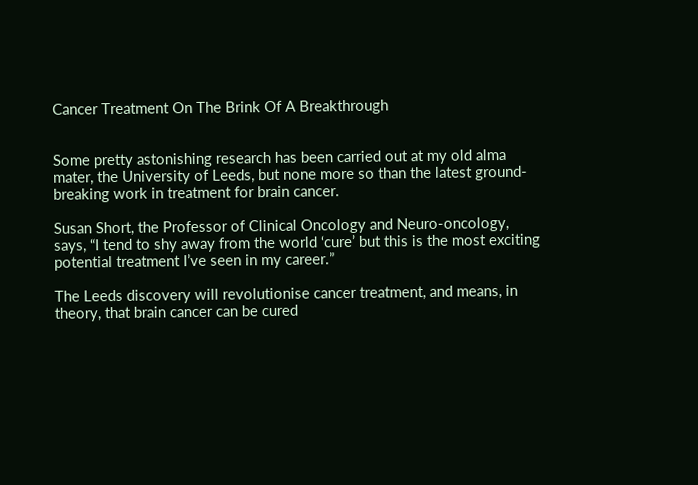Cancer Treatment On The Brink Of A Breakthrough


Some pretty astonishing research has been carried out at my old alma mater, the University of Leeds, but none more so than the latest ground-breaking work in treatment for brain cancer.

Susan Short, the Professor of Clinical Oncology and Neuro-oncology, says, “I tend to shy away from the world ‘cure’ but this is the most exciting potential treatment I’ve seen in my career.”

The Leeds discovery will revolutionise cancer treatment, and means, in theory, that brain cancer can be cured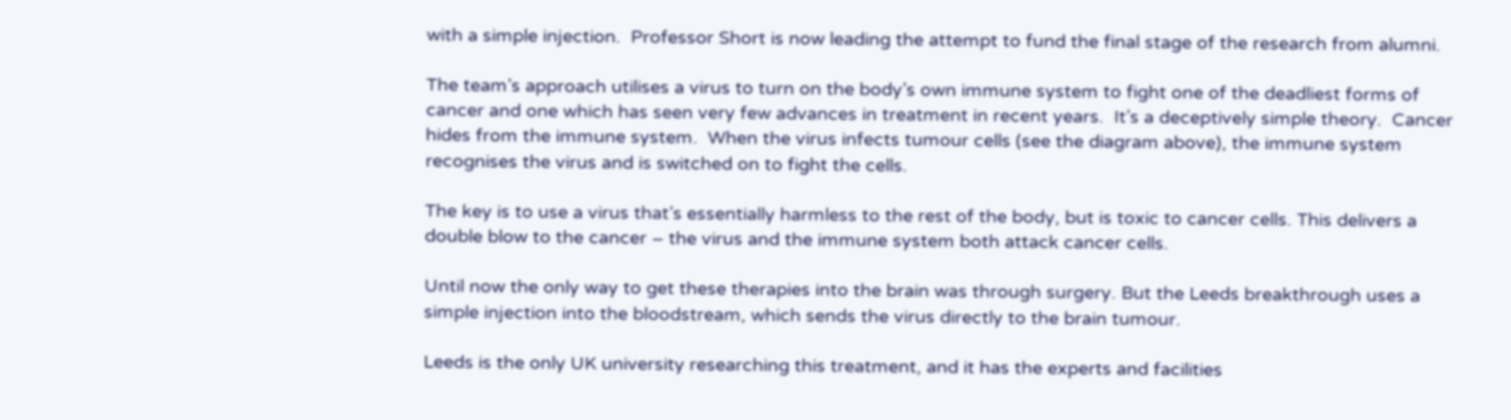with a simple injection.  Professor Short is now leading the attempt to fund the final stage of the research from alumni.

The team’s approach utilises a virus to turn on the body’s own immune system to fight one of the deadliest forms of cancer and one which has seen very few advances in treatment in recent years.  It’s a deceptively simple theory.  Cancer hides from the immune system.  When the virus infects tumour cells (see the diagram above), the immune system recognises the virus and is switched on to fight the cells.

The key is to use a virus that’s essentially harmless to the rest of the body, but is toxic to cancer cells. This delivers a double blow to the cancer – the virus and the immune system both attack cancer cells.

Until now the only way to get these therapies into the brain was through surgery. But the Leeds breakthrough uses a simple injection into the bloodstream, which sends the virus directly to the brain tumour.

Leeds is the only UK university researching this treatment, and it has the experts and facilities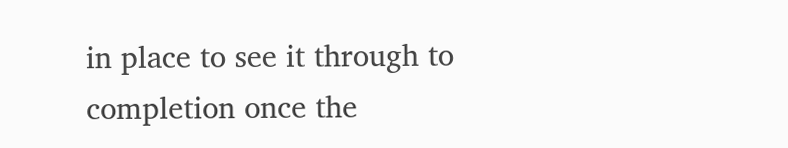in place to see it through to completion once the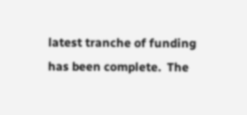latest tranche of funding has been complete.  The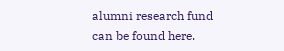alumni research fund can be found here.